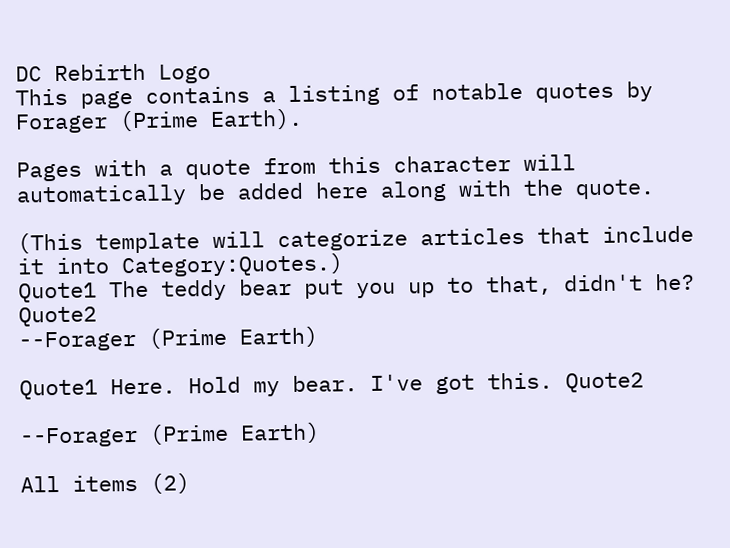DC Rebirth Logo
This page contains a listing of notable quotes by Forager (Prime Earth).

Pages with a quote from this character will automatically be added here along with the quote.

(This template will categorize articles that include it into Category:Quotes.)
Quote1 The teddy bear put you up to that, didn't he? Quote2
--Forager (Prime Earth)

Quote1 Here. Hold my bear. I've got this. Quote2

--Forager (Prime Earth)

All items (2)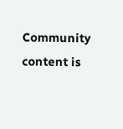Community content is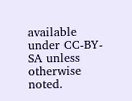available under CC-BY-SA unless otherwise noted.